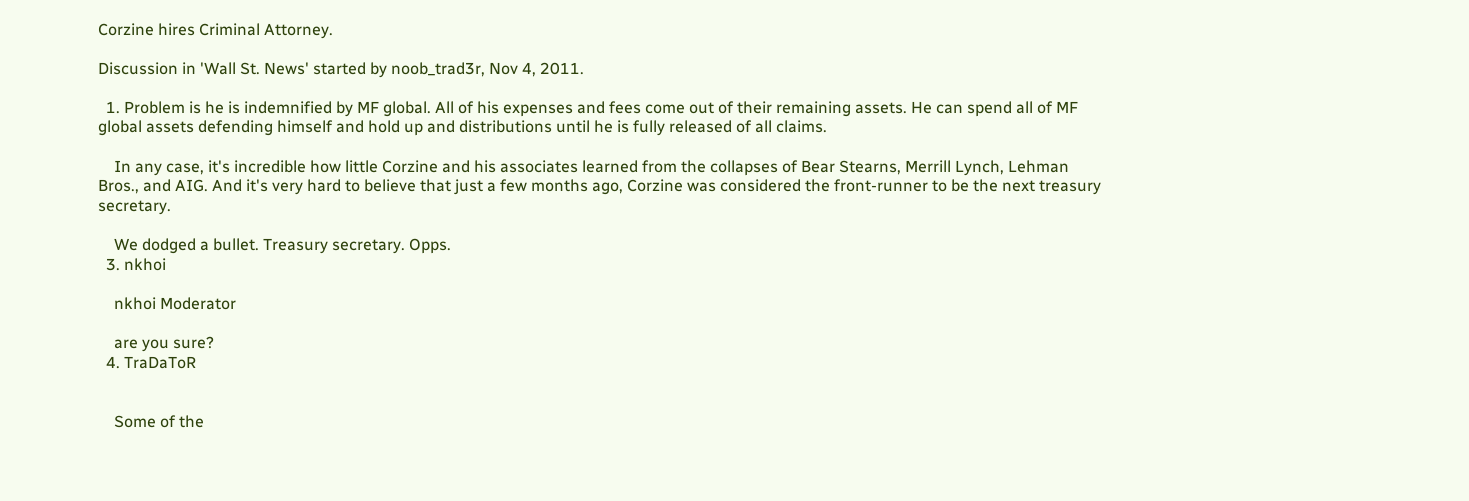Corzine hires Criminal Attorney.

Discussion in 'Wall St. News' started by noob_trad3r, Nov 4, 2011.

  1. Problem is he is indemnified by MF global. All of his expenses and fees come out of their remaining assets. He can spend all of MF global assets defending himself and hold up and distributions until he is fully released of all claims.

    In any case, it's incredible how little Corzine and his associates learned from the collapses of Bear Stearns, Merrill Lynch, Lehman Bros., and AIG. And it's very hard to believe that just a few months ago, Corzine was considered the front-runner to be the next treasury secretary.

    We dodged a bullet. Treasury secretary. Opps.
  3. nkhoi

    nkhoi Moderator

    are you sure?
  4. TraDaToR


    Some of the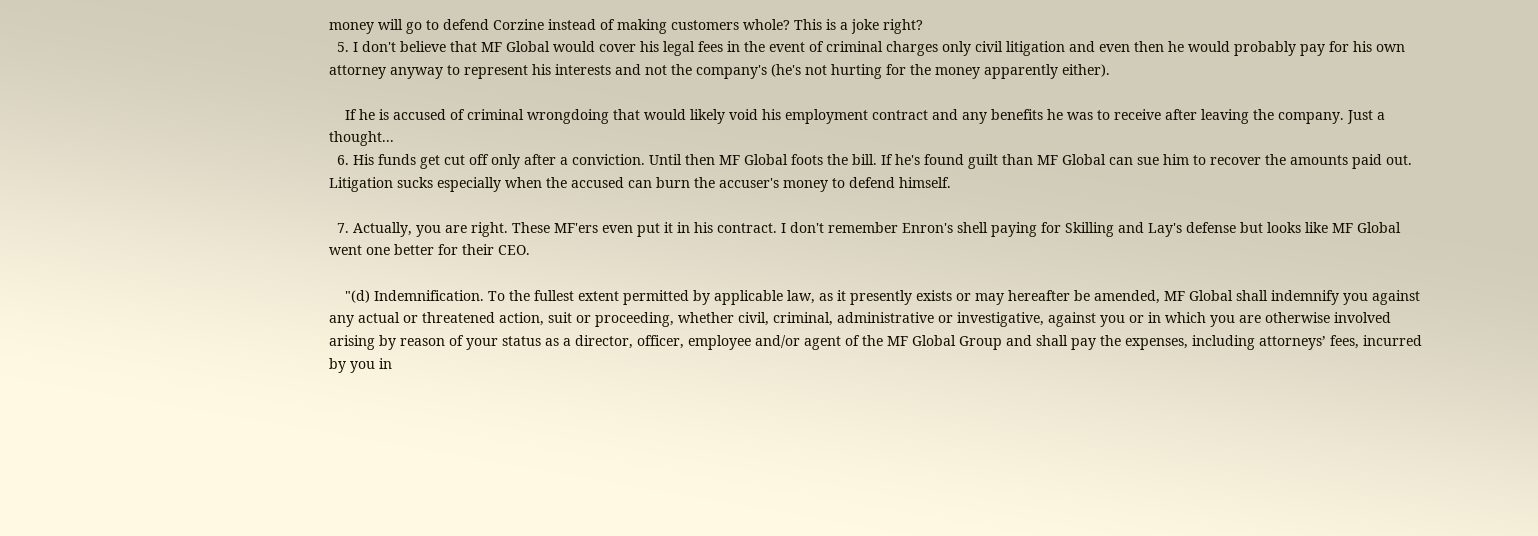money will go to defend Corzine instead of making customers whole? This is a joke right?
  5. I don't believe that MF Global would cover his legal fees in the event of criminal charges only civil litigation and even then he would probably pay for his own attorney anyway to represent his interests and not the company's (he's not hurting for the money apparently either).

    If he is accused of criminal wrongdoing that would likely void his employment contract and any benefits he was to receive after leaving the company. Just a thought...
  6. His funds get cut off only after a conviction. Until then MF Global foots the bill. If he's found guilt than MF Global can sue him to recover the amounts paid out. Litigation sucks especially when the accused can burn the accuser's money to defend himself.

  7. Actually, you are right. These MF'ers even put it in his contract. I don't remember Enron's shell paying for Skilling and Lay's defense but looks like MF Global went one better for their CEO.

    "(d) Indemnification. To the fullest extent permitted by applicable law, as it presently exists or may hereafter be amended, MF Global shall indemnify you against any actual or threatened action, suit or proceeding, whether civil, criminal, administrative or investigative, against you or in which you are otherwise involved arising by reason of your status as a director, officer, employee and/or agent of the MF Global Group and shall pay the expenses, including attorneys’ fees, incurred by you in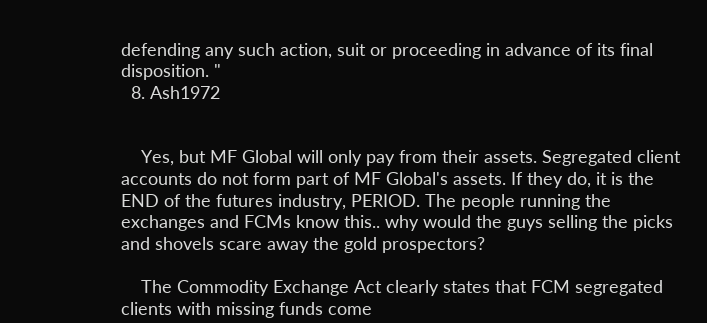defending any such action, suit or proceeding in advance of its final disposition. "
  8. Ash1972


    Yes, but MF Global will only pay from their assets. Segregated client accounts do not form part of MF Global's assets. If they do, it is the END of the futures industry, PERIOD. The people running the exchanges and FCMs know this.. why would the guys selling the picks and shovels scare away the gold prospectors?

    The Commodity Exchange Act clearly states that FCM segregated clients with missing funds come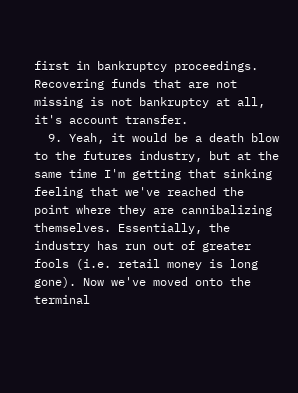first in bankruptcy proceedings. Recovering funds that are not missing is not bankruptcy at all, it's account transfer.
  9. Yeah, it would be a death blow to the futures industry, but at the same time I'm getting that sinking feeling that we've reached the point where they are cannibalizing themselves. Essentially, the industry has run out of greater fools (i.e. retail money is long gone). Now we've moved onto the terminal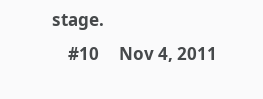stage.
    #10     Nov 4, 2011